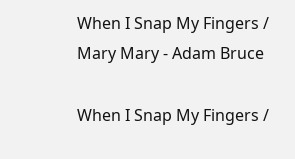When I Snap My Fingers / Mary Mary - Adam Bruce

When I Snap My Fingers /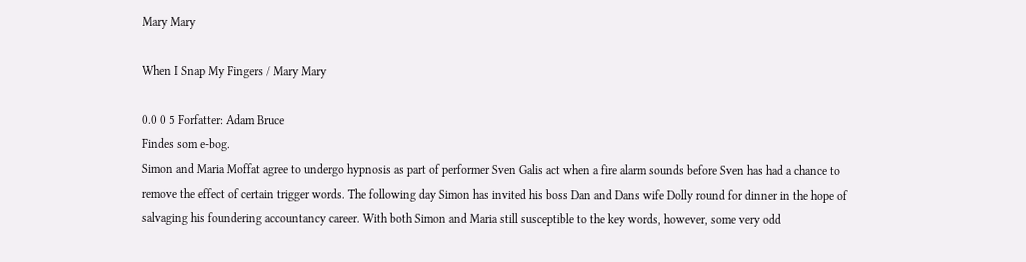Mary Mary

When I Snap My Fingers / Mary Mary

0.0 0 5 Forfatter: Adam Bruce
Findes som e-bog.
Simon and Maria Moffat agree to undergo hypnosis as part of performer Sven Galis act when a fire alarm sounds before Sven has had a chance to remove the effect of certain trigger words. The following day Simon has invited his boss Dan and Dans wife Dolly round for dinner in the hope of salvaging his foundering accountancy career. With both Simon and Maria still susceptible to the key words, however, some very odd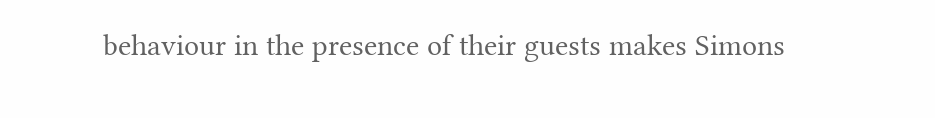behaviour in the presence of their guests makes Simons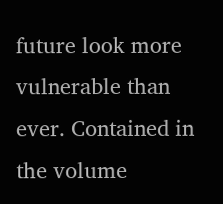future look more vulnerable than ever. Contained in the volume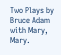Two Plays by Bruce Adam with Mary, Mary.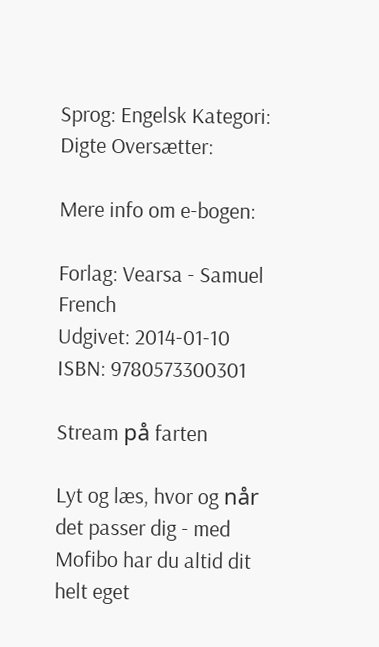Sprog: Engelsk Kategori: Digte Oversætter:

Mere info om e-bogen:

Forlag: Vearsa - Samuel French
Udgivet: 2014-01-10
ISBN: 9780573300301

Stream på farten

Lyt og læs, hvor og når det passer dig - med Mofibo har du altid dit helt eget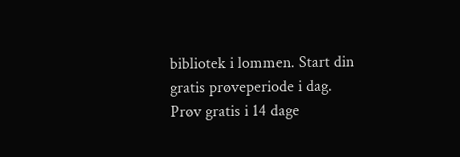bibliotek i lommen. Start din gratis prøveperiode i dag.
Prøv gratis i 14 dage